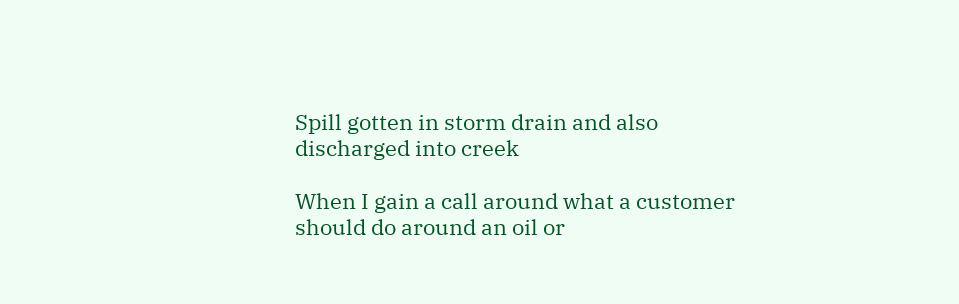Spill gotten in storm drain and also discharged into creek

When I gain a call around what a customer should do around an oil or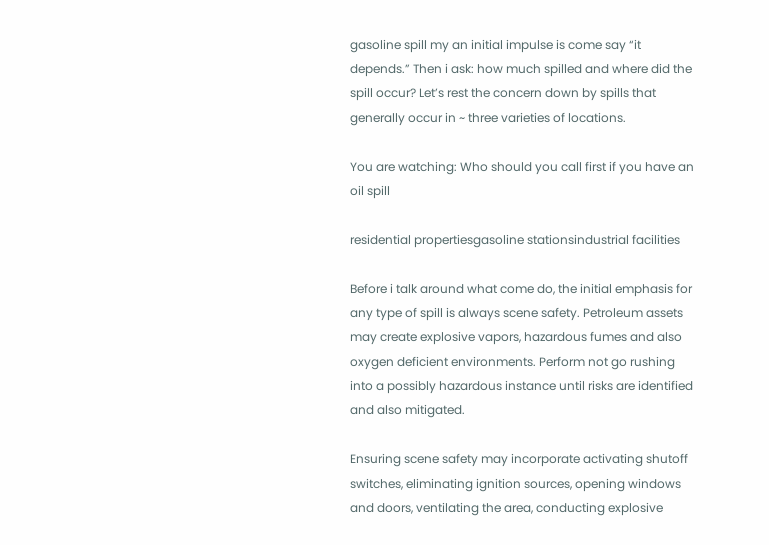gasoline spill my an initial impulse is come say “it depends.” Then i ask: how much spilled and where did the spill occur? Let’s rest the concern down by spills that generally occur in ~ three varieties of locations.

You are watching: Who should you call first if you have an oil spill

residential propertiesgasoline stationsindustrial facilities

Before i talk around what come do, the initial emphasis for any type of spill is always scene safety. Petroleum assets may create explosive vapors, hazardous fumes and also oxygen deficient environments. Perform not go rushing into a possibly hazardous instance until risks are identified and also mitigated.

Ensuring scene safety may incorporate activating shutoff switches, eliminating ignition sources, opening windows and doors, ventilating the area, conducting explosive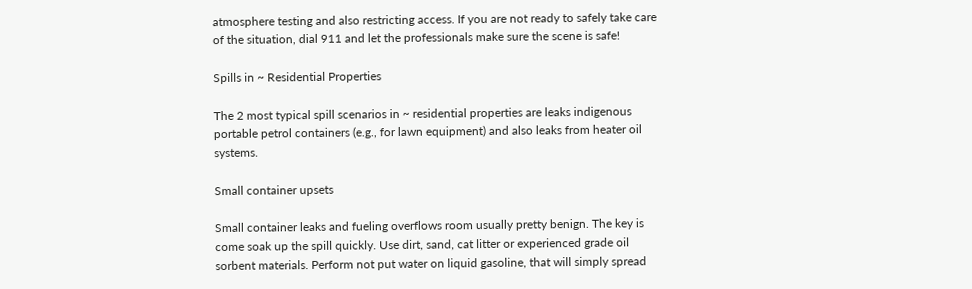atmosphere testing and also restricting access. If you are not ready to safely take care of the situation, dial 911 and let the professionals make sure the scene is safe!

Spills in ~ Residential Properties

The 2 most typical spill scenarios in ~ residential properties are leaks indigenous portable petrol containers (e.g., for lawn equipment) and also leaks from heater oil systems.

Small container upsets

Small container leaks and fueling overflows room usually pretty benign. The key is come soak up the spill quickly. Use dirt, sand, cat litter or experienced grade oil sorbent materials. Perform not put water on liquid gasoline, that will simply spread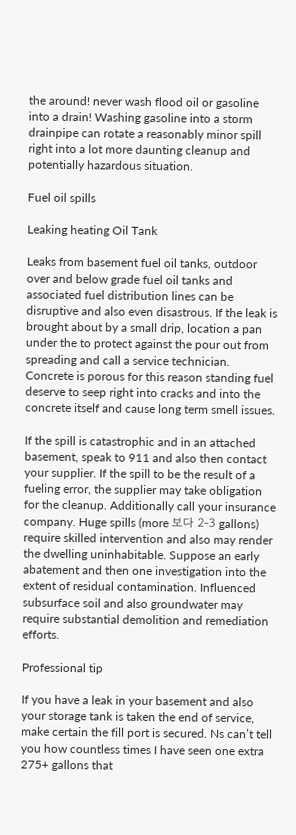the around! never wash flood oil or gasoline into a drain! Washing gasoline into a storm drainpipe can rotate a reasonably minor spill right into a lot more daunting cleanup and potentially hazardous situation.

Fuel oil spills

Leaking heating Oil Tank

Leaks from basement fuel oil tanks, outdoor over and below grade fuel oil tanks and associated fuel distribution lines can be disruptive and also even disastrous. If the leak is brought about by a small drip, location a pan under the to protect against the pour out from spreading and call a service technician. Concrete is porous for this reason standing fuel deserve to seep right into cracks and into the concrete itself and cause long term smell issues.

If the spill is catastrophic and in an attached basement, speak to 911 and also then contact your supplier. If the spill to be the result of a fueling error, the supplier may take obligation for the cleanup. Additionally call your insurance company. Huge spills (more 보다 2-3 gallons) require skilled intervention and also may render the dwelling uninhabitable. Suppose an early abatement and then one investigation into the extent of residual contamination. Influenced subsurface soil and also groundwater may require substantial demolition and remediation efforts.

Professional tip

If you have a leak in your basement and also your storage tank is taken the end of service, make certain the fill port is secured. Ns can’t tell you how countless times I have seen one extra 275+ gallons that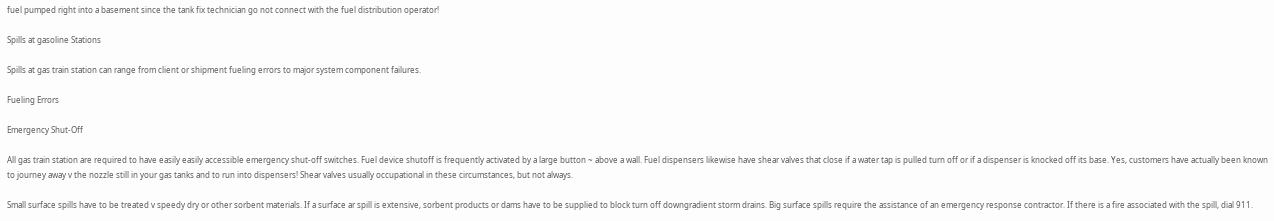fuel pumped right into a basement since the tank fix technician go not connect with the fuel distribution operator!

Spills at gasoline Stations

Spills at gas train station can range from client or shipment fueling errors to major system component failures.

Fueling Errors

Emergency Shut-Off

All gas train station are required to have easily easily accessible emergency shut-off switches. Fuel device shutoff is frequently activated by a large button ~ above a wall. Fuel dispensers likewise have shear valves that close if a water tap is pulled turn off or if a dispenser is knocked off its base. Yes, customers have actually been known to journey away v the nozzle still in your gas tanks and to run into dispensers! Shear valves usually occupational in these circumstances, but not always.

Small surface spills have to be treated v speedy dry or other sorbent materials. If a surface ar spill is extensive, sorbent products or dams have to be supplied to block turn off downgradient storm drains. Big surface spills require the assistance of an emergency response contractor. If there is a fire associated with the spill, dial 911.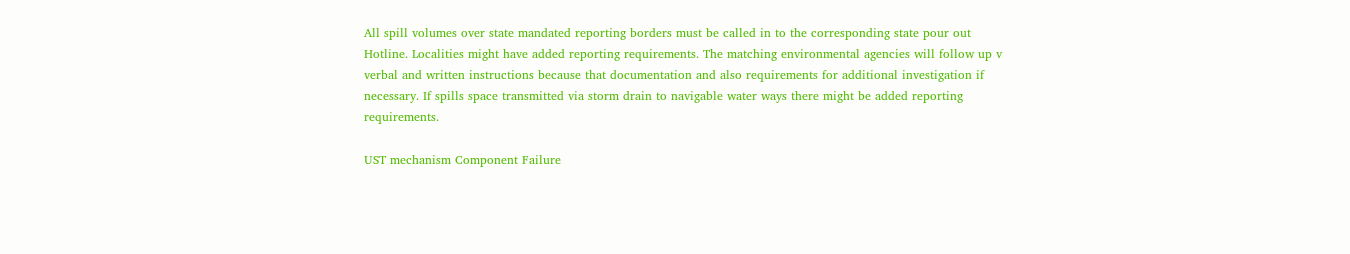All spill volumes over state mandated reporting borders must be called in to the corresponding state pour out Hotline. Localities might have added reporting requirements. The matching environmental agencies will follow up v verbal and written instructions because that documentation and also requirements for additional investigation if necessary. If spills space transmitted via storm drain to navigable water ways there might be added reporting requirements.

UST mechanism Component Failure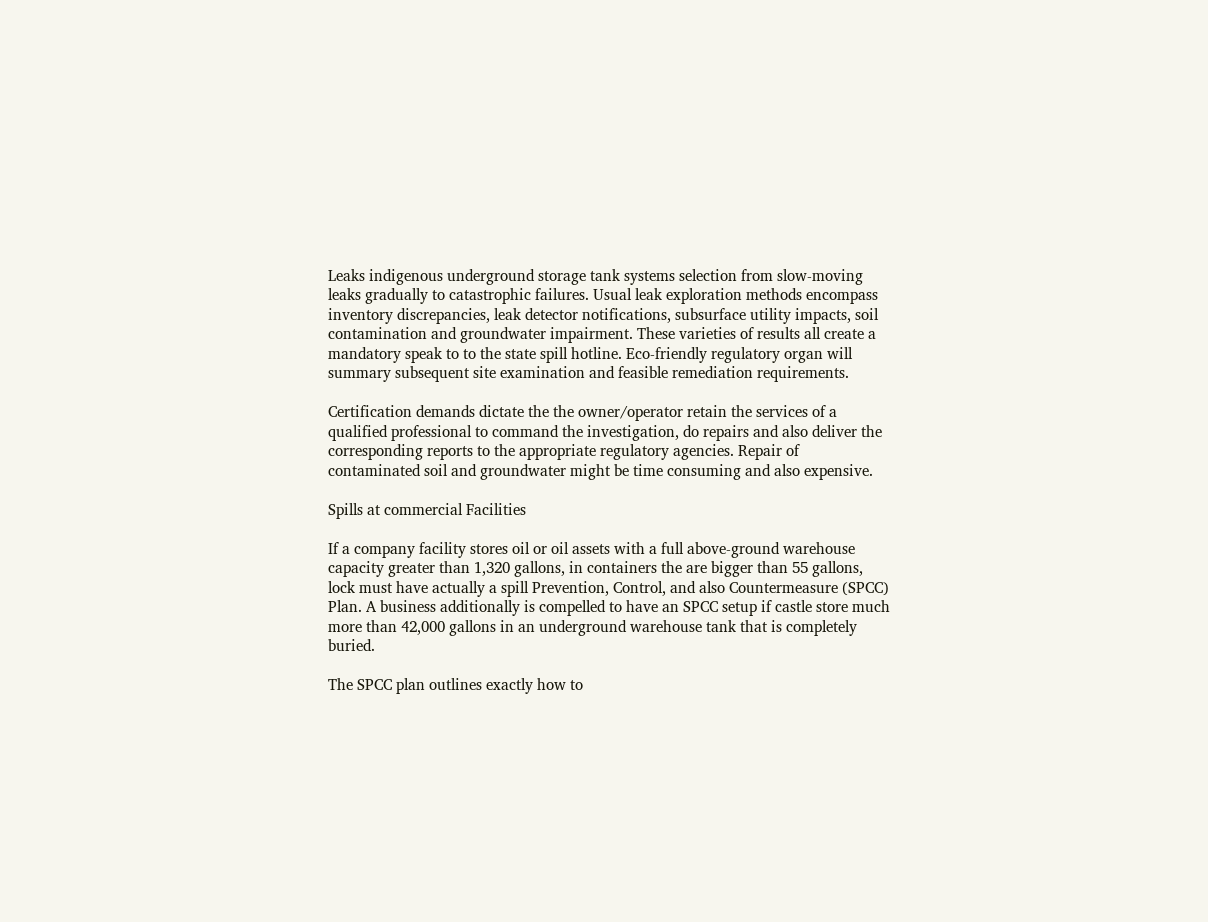Leaks indigenous underground storage tank systems selection from slow-moving leaks gradually to catastrophic failures. Usual leak exploration methods encompass inventory discrepancies, leak detector notifications, subsurface utility impacts, soil contamination and groundwater impairment. These varieties of results all create a mandatory speak to to the state spill hotline. Eco-friendly regulatory organ will summary subsequent site examination and feasible remediation requirements.

Certification demands dictate the the owner/operator retain the services of a qualified professional to command the investigation, do repairs and also deliver the corresponding reports to the appropriate regulatory agencies. Repair of contaminated soil and groundwater might be time consuming and also expensive.

Spills at commercial Facilities

If a company facility stores oil or oil assets with a full above-ground warehouse capacity greater than 1,320 gallons, in containers the are bigger than 55 gallons, lock must have actually a spill Prevention, Control, and also Countermeasure (SPCC) Plan. A business additionally is compelled to have an SPCC setup if castle store much more than 42,000 gallons in an underground warehouse tank that is completely buried.

The SPCC plan outlines exactly how to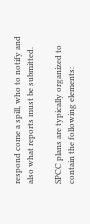respond come a spill, who to notify and also what reports must be submitted.

SPCC plans are typically organized to contain the following elements: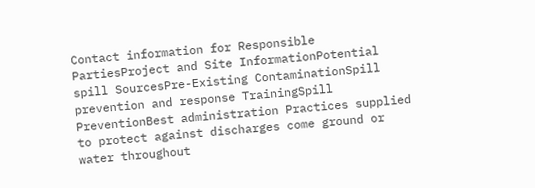Contact information for Responsible PartiesProject and Site InformationPotential spill SourcesPre-Existing ContaminationSpill prevention and response TrainingSpill PreventionBest administration Practices supplied to protect against discharges come ground or water throughout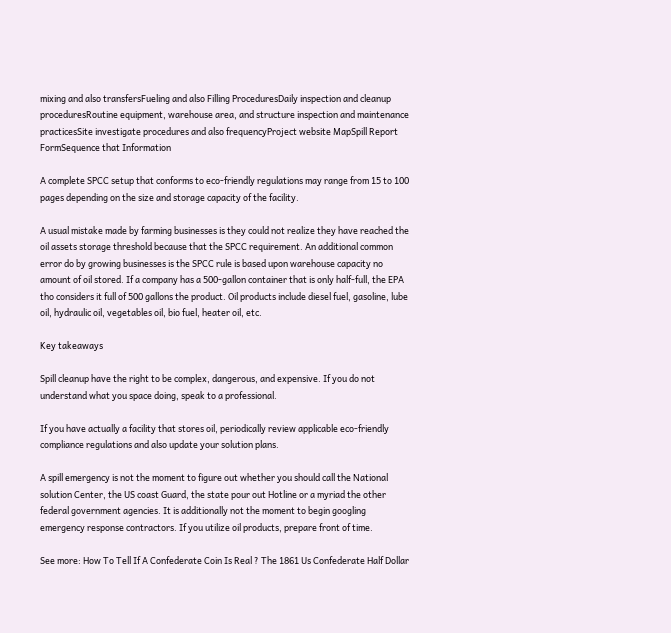mixing and also transfersFueling and also Filling ProceduresDaily inspection and cleanup proceduresRoutine equipment, warehouse area, and structure inspection and maintenance practicesSite investigate procedures and also frequencyProject website MapSpill Report FormSequence that Information

A complete SPCC setup that conforms to eco-friendly regulations may range from 15 to 100 pages depending on the size and storage capacity of the facility.

A usual mistake made by farming businesses is they could not realize they have reached the oil assets storage threshold because that the SPCC requirement. An additional common error do by growing businesses is the SPCC rule is based upon warehouse capacity no amount of oil stored. If a company has a 500-gallon container that is only half-full, the EPA tho considers it full of 500 gallons the product. Oil products include diesel fuel, gasoline, lube oil, hydraulic oil, vegetables oil, bio fuel, heater oil, etc.

Key takeaways

Spill cleanup have the right to be complex, dangerous, and expensive. If you do not understand what you space doing, speak to a professional.

If you have actually a facility that stores oil, periodically review applicable eco-friendly compliance regulations and also update your solution plans.

A spill emergency is not the moment to figure out whether you should call the National solution Center, the US coast Guard, the state pour out Hotline or a myriad the other federal government agencies. It is additionally not the moment to begin googling emergency response contractors. If you utilize oil products, prepare front of time.

See more: How To Tell If A Confederate Coin Is Real ? The 1861 Us Confederate Half Dollar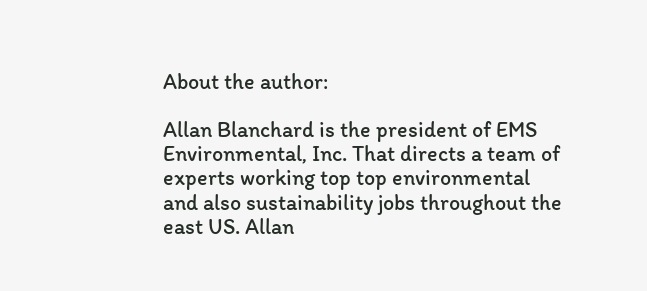About the author:

Allan Blanchard is the president of EMS Environmental, Inc. That directs a team of experts working top top environmental and also sustainability jobs throughout the east US. Allan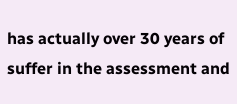has actually over 30 years of suffer in the assessment and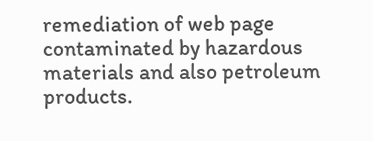remediation of web page contaminated by hazardous materials and also petroleum products.